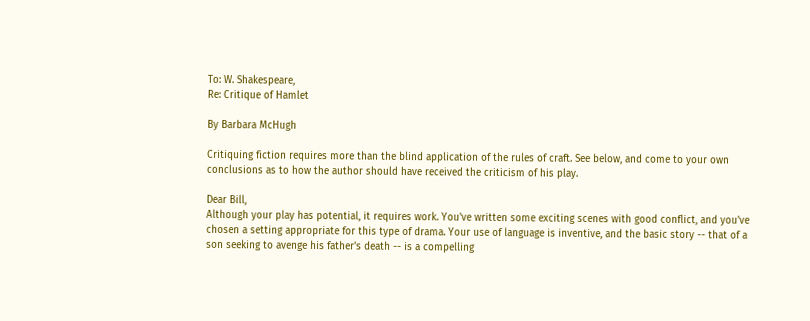To: W. Shakespeare,
Re: Critique of Hamlet

By Barbara McHugh

Critiquing fiction requires more than the blind application of the rules of craft. See below, and come to your own conclusions as to how the author should have received the criticism of his play.

Dear Bill,
Although your play has potential, it requires work. You've written some exciting scenes with good conflict, and you've chosen a setting appropriate for this type of drama. Your use of language is inventive, and the basic story -- that of a son seeking to avenge his father's death -- is a compelling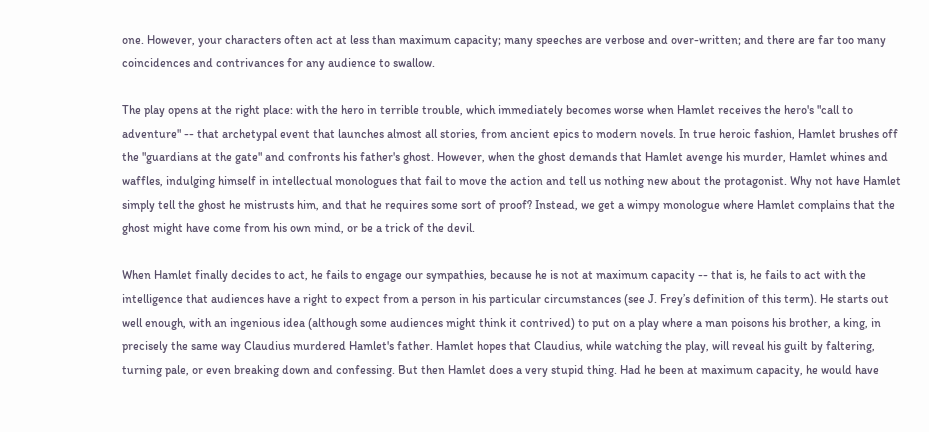one. However, your characters often act at less than maximum capacity; many speeches are verbose and over-written; and there are far too many coincidences and contrivances for any audience to swallow.

The play opens at the right place: with the hero in terrible trouble, which immediately becomes worse when Hamlet receives the hero's "call to adventure" -- that archetypal event that launches almost all stories, from ancient epics to modern novels. In true heroic fashion, Hamlet brushes off the "guardians at the gate" and confronts his father's ghost. However, when the ghost demands that Hamlet avenge his murder, Hamlet whines and waffles, indulging himself in intellectual monologues that fail to move the action and tell us nothing new about the protagonist. Why not have Hamlet simply tell the ghost he mistrusts him, and that he requires some sort of proof? Instead, we get a wimpy monologue where Hamlet complains that the ghost might have come from his own mind, or be a trick of the devil.

When Hamlet finally decides to act, he fails to engage our sympathies, because he is not at maximum capacity -- that is, he fails to act with the intelligence that audiences have a right to expect from a person in his particular circumstances (see J. Frey’s definition of this term). He starts out well enough, with an ingenious idea (although some audiences might think it contrived) to put on a play where a man poisons his brother, a king, in precisely the same way Claudius murdered Hamlet's father. Hamlet hopes that Claudius, while watching the play, will reveal his guilt by faltering, turning pale, or even breaking down and confessing. But then Hamlet does a very stupid thing. Had he been at maximum capacity, he would have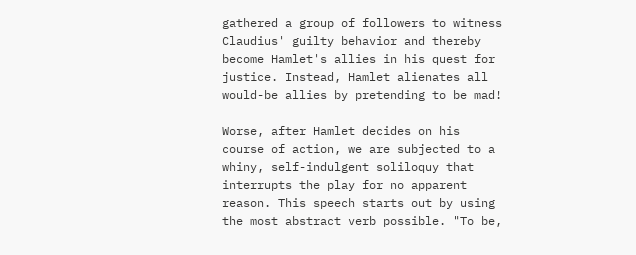gathered a group of followers to witness Claudius' guilty behavior and thereby become Hamlet's allies in his quest for justice. Instead, Hamlet alienates all would-be allies by pretending to be mad!

Worse, after Hamlet decides on his course of action, we are subjected to a whiny, self-indulgent soliloquy that interrupts the play for no apparent reason. This speech starts out by using the most abstract verb possible. "To be,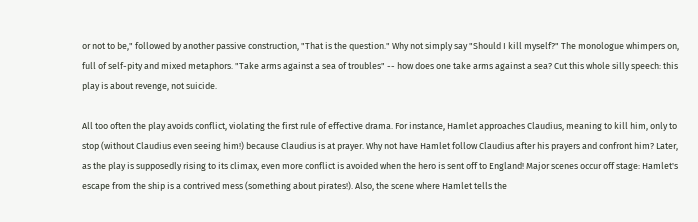or not to be," followed by another passive construction, "That is the question." Why not simply say "Should I kill myself?" The monologue whimpers on, full of self-pity and mixed metaphors. "Take arms against a sea of troubles" -- how does one take arms against a sea? Cut this whole silly speech: this play is about revenge, not suicide.

All too often the play avoids conflict, violating the first rule of effective drama. For instance, Hamlet approaches Claudius, meaning to kill him, only to stop (without Claudius even seeing him!) because Claudius is at prayer. Why not have Hamlet follow Claudius after his prayers and confront him? Later, as the play is supposedly rising to its climax, even more conflict is avoided when the hero is sent off to England! Major scenes occur off stage: Hamlet's escape from the ship is a contrived mess (something about pirates!). Also, the scene where Hamlet tells the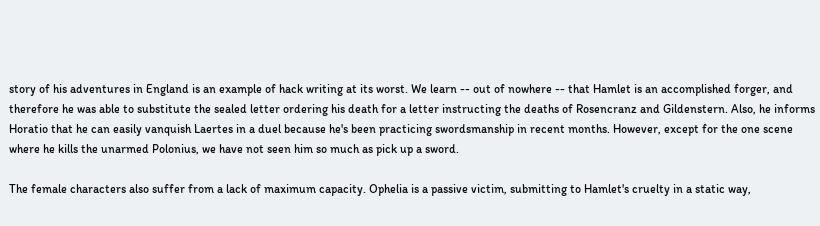story of his adventures in England is an example of hack writing at its worst. We learn -- out of nowhere -- that Hamlet is an accomplished forger, and therefore he was able to substitute the sealed letter ordering his death for a letter instructing the deaths of Rosencranz and Gildenstern. Also, he informs Horatio that he can easily vanquish Laertes in a duel because he's been practicing swordsmanship in recent months. However, except for the one scene where he kills the unarmed Polonius, we have not seen him so much as pick up a sword.

The female characters also suffer from a lack of maximum capacity. Ophelia is a passive victim, submitting to Hamlet's cruelty in a static way,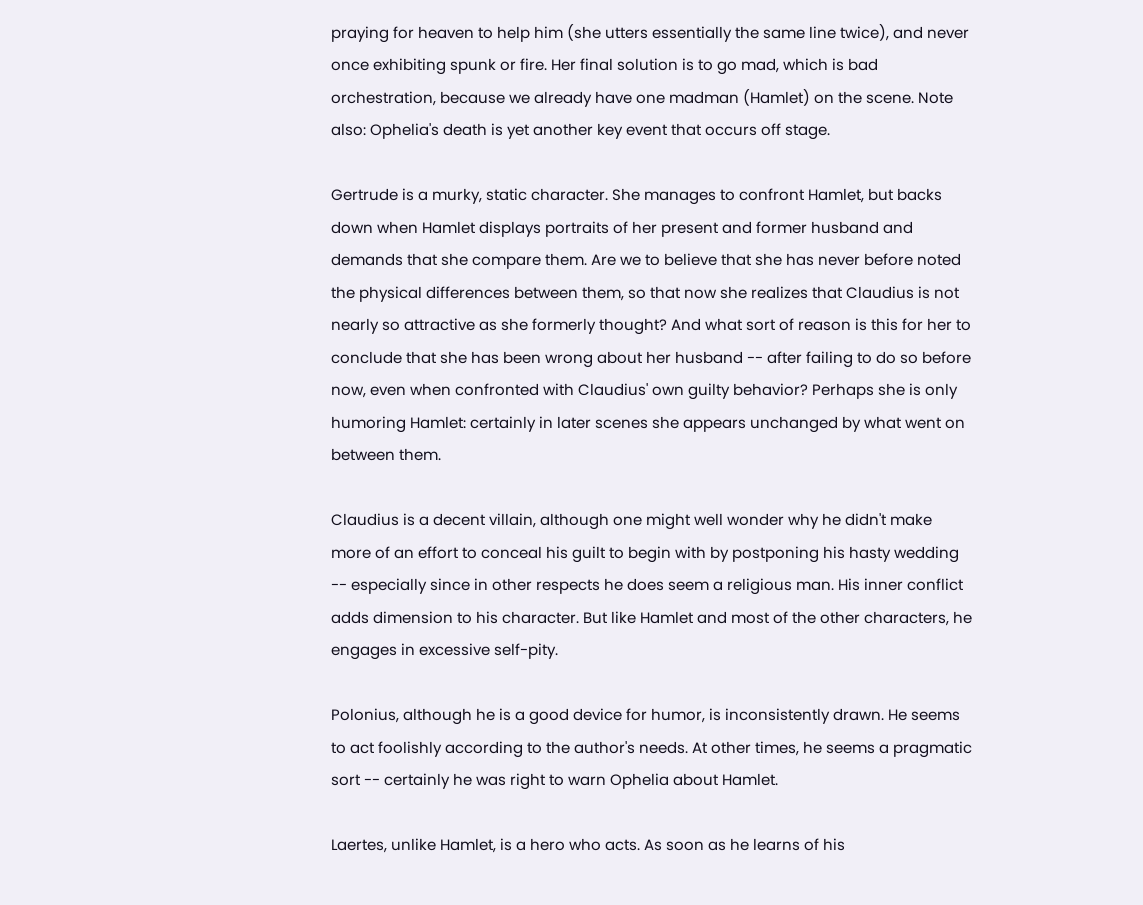praying for heaven to help him (she utters essentially the same line twice), and never once exhibiting spunk or fire. Her final solution is to go mad, which is bad orchestration, because we already have one madman (Hamlet) on the scene. Note also: Ophelia's death is yet another key event that occurs off stage.

Gertrude is a murky, static character. She manages to confront Hamlet, but backs down when Hamlet displays portraits of her present and former husband and demands that she compare them. Are we to believe that she has never before noted the physical differences between them, so that now she realizes that Claudius is not nearly so attractive as she formerly thought? And what sort of reason is this for her to conclude that she has been wrong about her husband -- after failing to do so before now, even when confronted with Claudius' own guilty behavior? Perhaps she is only humoring Hamlet: certainly in later scenes she appears unchanged by what went on between them.

Claudius is a decent villain, although one might well wonder why he didn't make more of an effort to conceal his guilt to begin with by postponing his hasty wedding -- especially since in other respects he does seem a religious man. His inner conflict adds dimension to his character. But like Hamlet and most of the other characters, he engages in excessive self-pity.

Polonius, although he is a good device for humor, is inconsistently drawn. He seems to act foolishly according to the author's needs. At other times, he seems a pragmatic sort -- certainly he was right to warn Ophelia about Hamlet.

Laertes, unlike Hamlet, is a hero who acts. As soon as he learns of his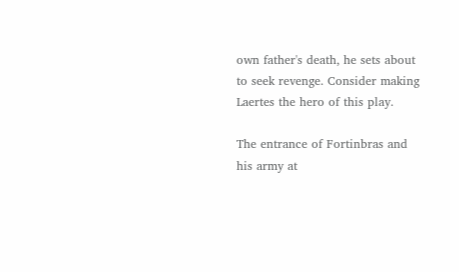own father's death, he sets about to seek revenge. Consider making Laertes the hero of this play.

The entrance of Fortinbras and his army at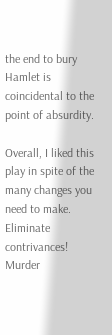the end to bury Hamlet is coincidental to the point of absurdity.

Overall, I liked this play in spite of the many changes you need to make. Eliminate contrivances! Murder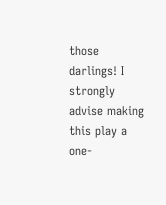those darlings! I strongly advise making this play a one-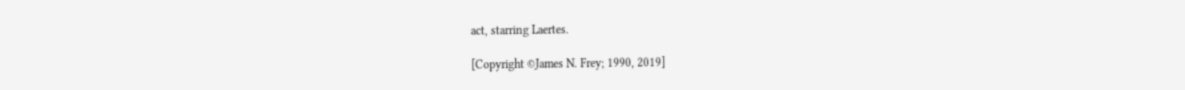act, starring Laertes.

[Copyright ©James N. Frey; 1990, 2019]